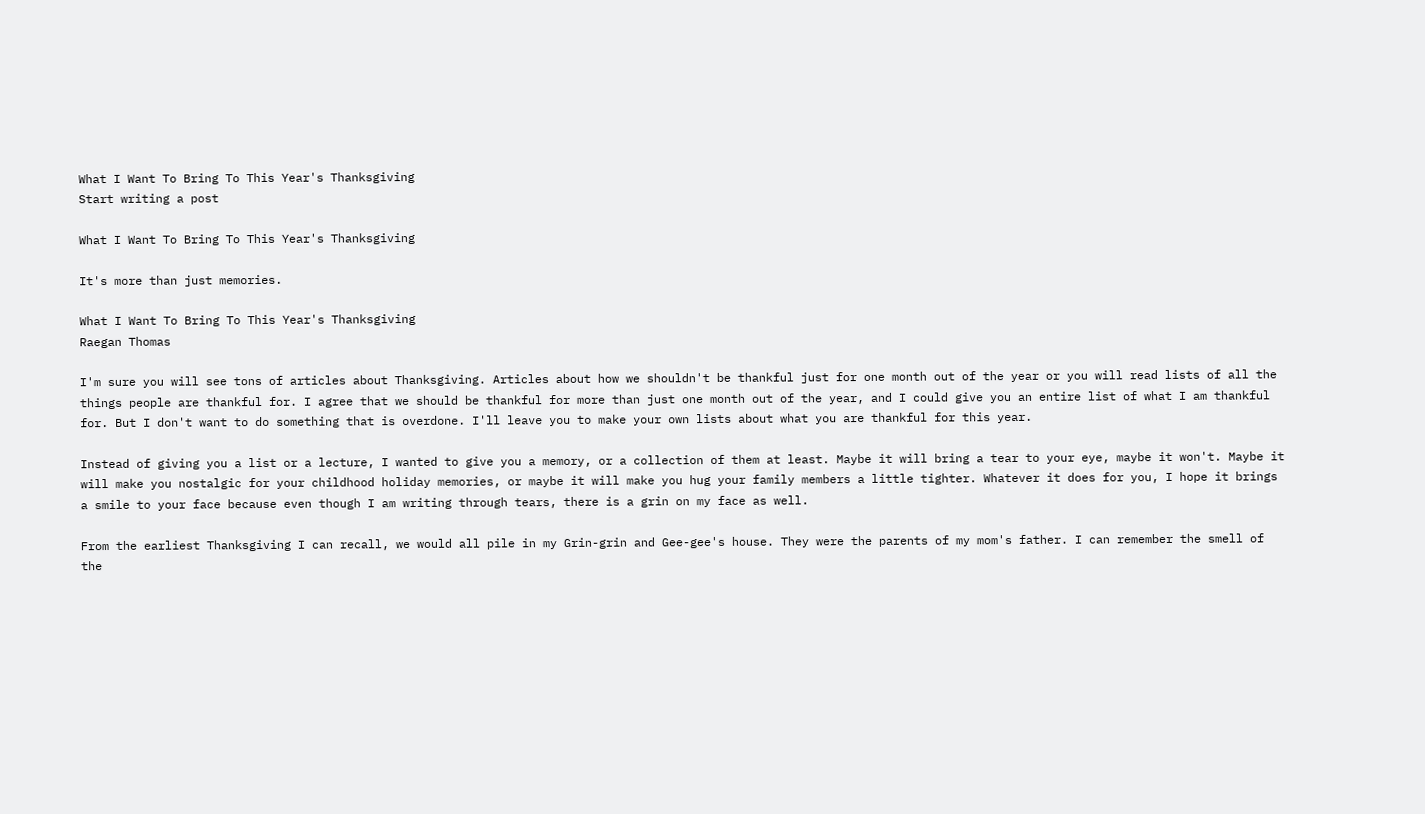What I Want To Bring To This Year's Thanksgiving
Start writing a post

What I Want To Bring To This Year's Thanksgiving

It's more than just memories.

What I Want To Bring To This Year's Thanksgiving
Raegan Thomas

I'm sure you will see tons of articles about Thanksgiving. Articles about how we shouldn't be thankful just for one month out of the year or you will read lists of all the things people are thankful for. I agree that we should be thankful for more than just one month out of the year, and I could give you an entire list of what I am thankful for. But I don't want to do something that is overdone. I'll leave you to make your own lists about what you are thankful for this year.

Instead of giving you a list or a lecture, I wanted to give you a memory, or a collection of them at least. Maybe it will bring a tear to your eye, maybe it won't. Maybe it will make you nostalgic for your childhood holiday memories, or maybe it will make you hug your family members a little tighter. Whatever it does for you, I hope it brings a smile to your face because even though I am writing through tears, there is a grin on my face as well.

From the earliest Thanksgiving I can recall, we would all pile in my Grin-grin and Gee-gee's house. They were the parents of my mom's father. I can remember the smell of the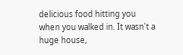delicious food hitting you when you walked in. It wasn't a huge house,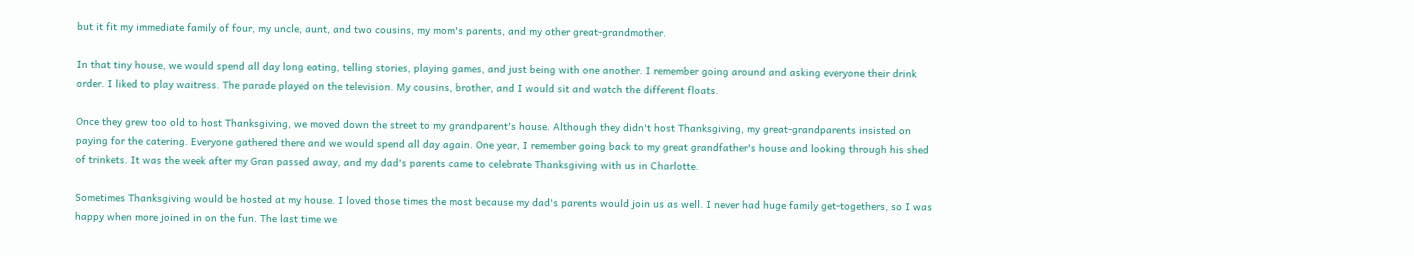but it fit my immediate family of four, my uncle, aunt, and two cousins, my mom's parents, and my other great-grandmother.

In that tiny house, we would spend all day long eating, telling stories, playing games, and just being with one another. I remember going around and asking everyone their drink order. I liked to play waitress. The parade played on the television. My cousins, brother, and I would sit and watch the different floats.

Once they grew too old to host Thanksgiving, we moved down the street to my grandparent's house. Although they didn't host Thanksgiving, my great-grandparents insisted on paying for the catering. Everyone gathered there and we would spend all day again. One year, I remember going back to my great grandfather's house and looking through his shed of trinkets. It was the week after my Gran passed away, and my dad's parents came to celebrate Thanksgiving with us in Charlotte.

Sometimes Thanksgiving would be hosted at my house. I loved those times the most because my dad's parents would join us as well. I never had huge family get-togethers, so I was happy when more joined in on the fun. The last time we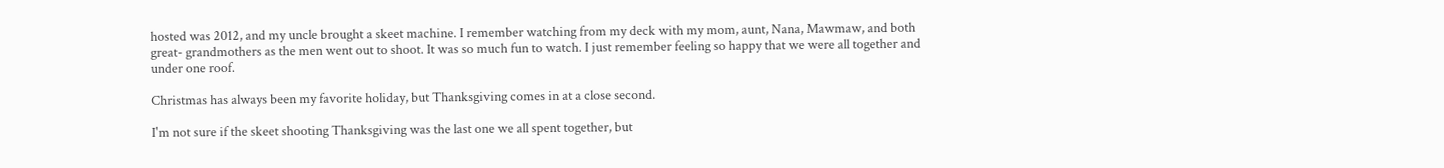hosted was 2012, and my uncle brought a skeet machine. I remember watching from my deck with my mom, aunt, Nana, Mawmaw, and both great- grandmothers as the men went out to shoot. It was so much fun to watch. I just remember feeling so happy that we were all together and under one roof.

Christmas has always been my favorite holiday, but Thanksgiving comes in at a close second.

I'm not sure if the skeet shooting Thanksgiving was the last one we all spent together, but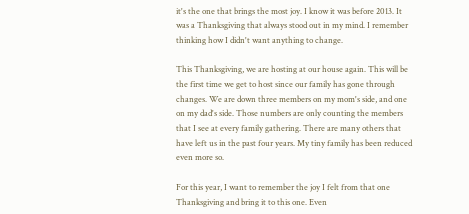it's the one that brings the most joy. I know it was before 2013. It was a Thanksgiving that always stood out in my mind. I remember thinking how I didn't want anything to change.

This Thanksgiving, we are hosting at our house again. This will be the first time we get to host since our family has gone through changes. We are down three members on my mom's side, and one on my dad's side. Those numbers are only counting the members that I see at every family gathering. There are many others that have left us in the past four years. My tiny family has been reduced even more so.

For this year, I want to remember the joy I felt from that one Thanksgiving and bring it to this one. Even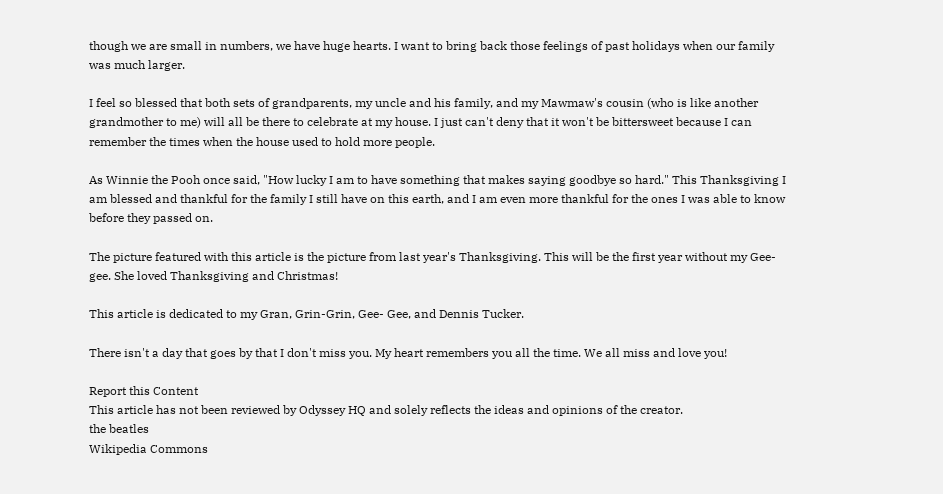though we are small in numbers, we have huge hearts. I want to bring back those feelings of past holidays when our family was much larger.

I feel so blessed that both sets of grandparents, my uncle and his family, and my Mawmaw's cousin (who is like another grandmother to me) will all be there to celebrate at my house. I just can't deny that it won't be bittersweet because I can remember the times when the house used to hold more people.

As Winnie the Pooh once said, "How lucky I am to have something that makes saying goodbye so hard." This Thanksgiving I am blessed and thankful for the family I still have on this earth, and I am even more thankful for the ones I was able to know before they passed on.

The picture featured with this article is the picture from last year's Thanksgiving. This will be the first year without my Gee-gee. She loved Thanksgiving and Christmas!

This article is dedicated to my Gran, Grin-Grin, Gee- Gee, and Dennis Tucker.

There isn't a day that goes by that I don't miss you. My heart remembers you all the time. We all miss and love you!

Report this Content
This article has not been reviewed by Odyssey HQ and solely reflects the ideas and opinions of the creator.
the beatles
Wikipedia Commons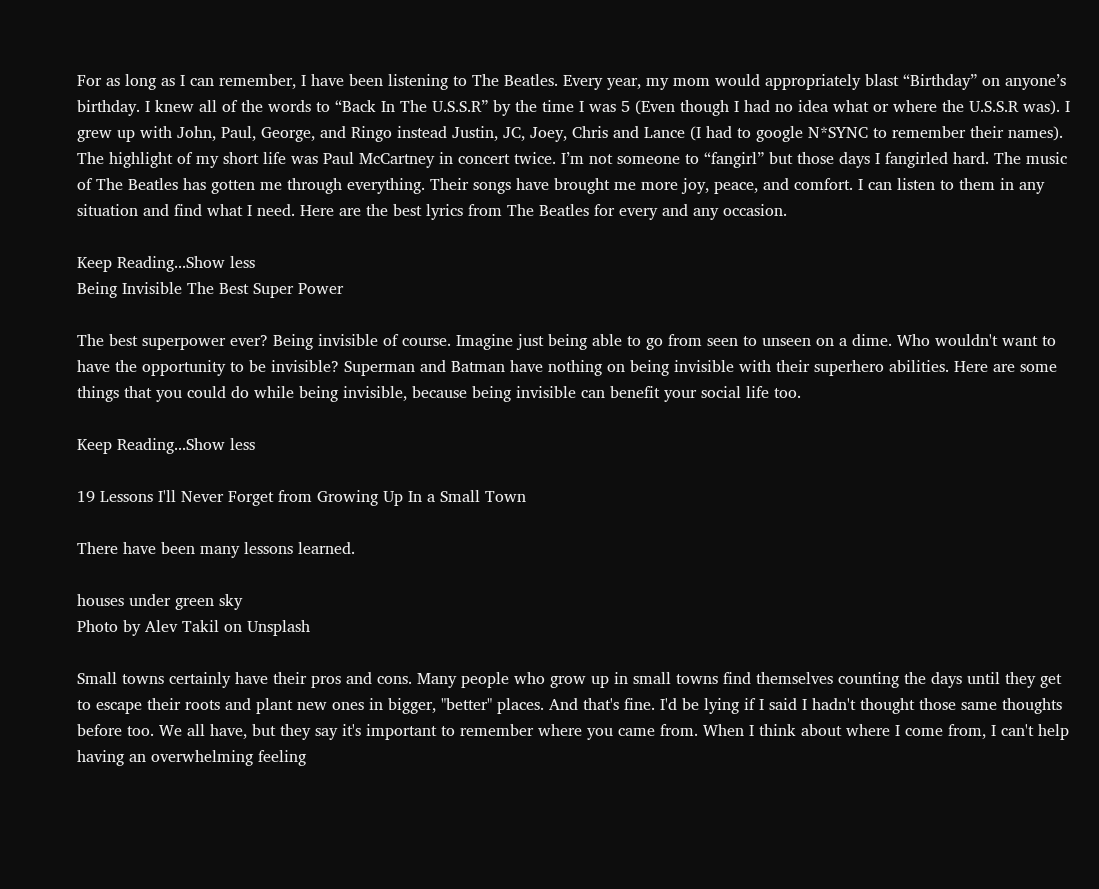For as long as I can remember, I have been listening to The Beatles. Every year, my mom would appropriately blast “Birthday” on anyone’s birthday. I knew all of the words to “Back In The U.S.S.R” by the time I was 5 (Even though I had no idea what or where the U.S.S.R was). I grew up with John, Paul, George, and Ringo instead Justin, JC, Joey, Chris and Lance (I had to google N*SYNC to remember their names). The highlight of my short life was Paul McCartney in concert twice. I’m not someone to “fangirl” but those days I fangirled hard. The music of The Beatles has gotten me through everything. Their songs have brought me more joy, peace, and comfort. I can listen to them in any situation and find what I need. Here are the best lyrics from The Beatles for every and any occasion.

Keep Reading...Show less
Being Invisible The Best Super Power

The best superpower ever? Being invisible of course. Imagine just being able to go from seen to unseen on a dime. Who wouldn't want to have the opportunity to be invisible? Superman and Batman have nothing on being invisible with their superhero abilities. Here are some things that you could do while being invisible, because being invisible can benefit your social life too.

Keep Reading...Show less

19 Lessons I'll Never Forget from Growing Up In a Small Town

There have been many lessons learned.

houses under green sky
Photo by Alev Takil on Unsplash

Small towns certainly have their pros and cons. Many people who grow up in small towns find themselves counting the days until they get to escape their roots and plant new ones in bigger, "better" places. And that's fine. I'd be lying if I said I hadn't thought those same thoughts before too. We all have, but they say it's important to remember where you came from. When I think about where I come from, I can't help having an overwhelming feeling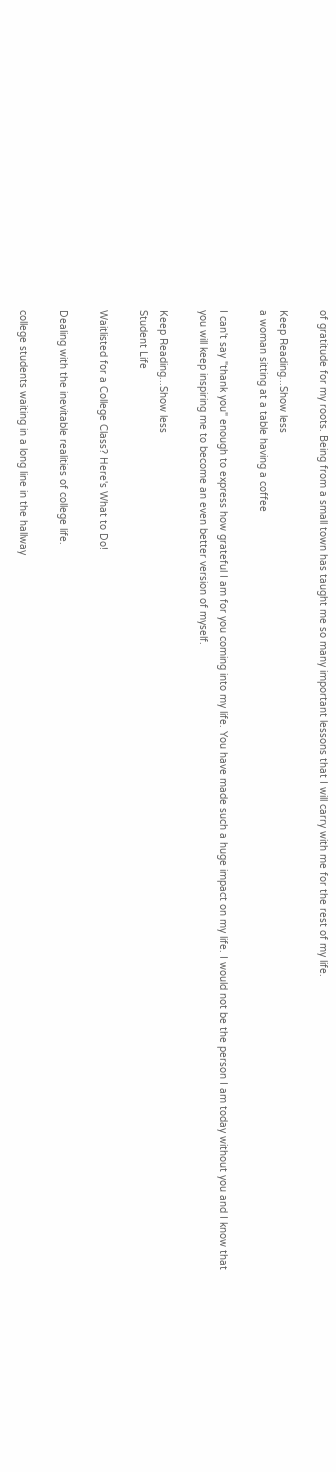of gratitude for my roots. Being from a small town has taught me so many important lessons that I will carry with me for the rest of my life.

Keep Reading...Show less
a woman sitting at a table having a coffee

I can't say "thank you" enough to express how grateful I am for you coming into my life. You have made such a huge impact on my life. I would not be the person I am today without you and I know that you will keep inspiring me to become an even better version of myself.

Keep Reading...Show less
Student Life

Waitlisted for a College Class? Here's What to Do!

Dealing with the inevitable realities of college life.

college students waiting in a long line in the hallway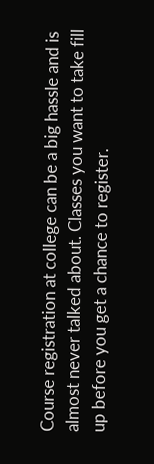Course registration at college can be a big hassle and is almost never talked about. Classes you want to take fill up before you get a chance to register.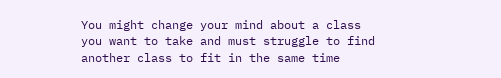You might change your mind about a class you want to take and must struggle to find another class to fit in the same time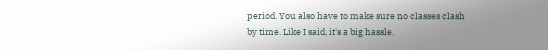period. You also have to make sure no classes clash by time. Like I said, it's a big hassle.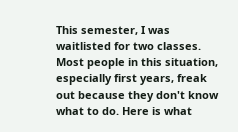This semester, I was waitlisted for two classes. Most people in this situation, especially first years, freak out because they don't know what to do. Here is what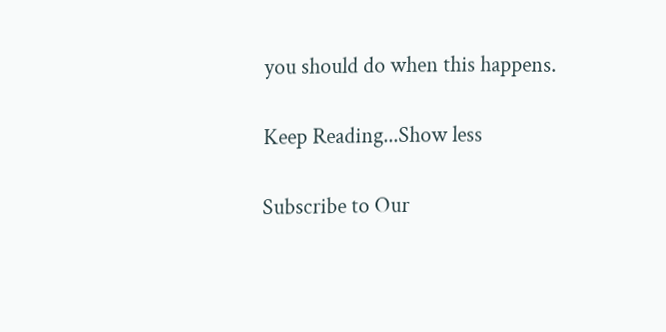you should do when this happens.

Keep Reading...Show less

Subscribe to Our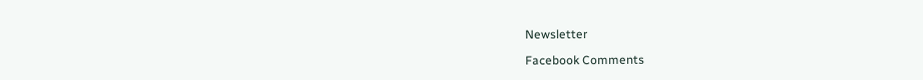Newsletter

Facebook Comments